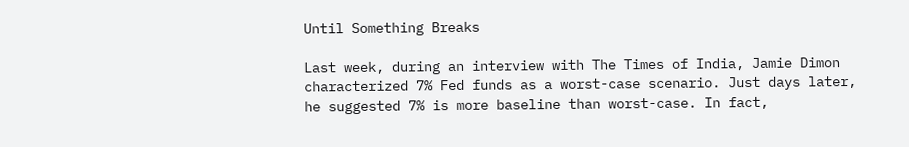Until Something Breaks

Last week, during an interview with The Times of India, Jamie Dimon characterized 7% Fed funds as a worst-case scenario. Just days later, he suggested 7% is more baseline than worst-case. In fact,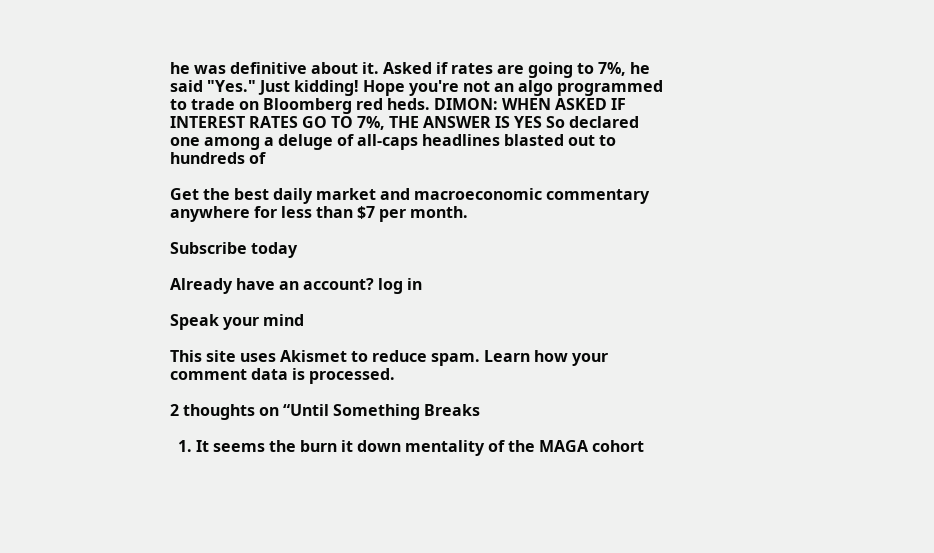he was definitive about it. Asked if rates are going to 7%, he said "Yes." Just kidding! Hope you're not an algo programmed to trade on Bloomberg red heds. DIMON: WHEN ASKED IF INTEREST RATES GO TO 7%, THE ANSWER IS YES So declared one among a deluge of all-caps headlines blasted out to hundreds of

Get the best daily market and macroeconomic commentary anywhere for less than $7 per month.

Subscribe today

Already have an account? log in

Speak your mind

This site uses Akismet to reduce spam. Learn how your comment data is processed.

2 thoughts on “Until Something Breaks

  1. It seems the burn it down mentality of the MAGA cohort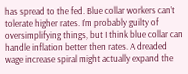has spread to the fed. Blue collar workers can’t tolerate higher rates. I’m probably guilty of oversimplifying things, but I think blue collar can handle inflation better then rates. A dreaded wage increase spiral might actually expand the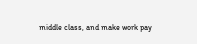middle class, and make work pay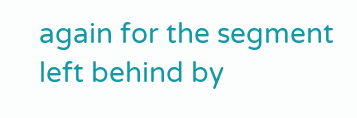again for the segment left behind by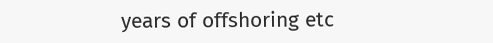years of offshoring etc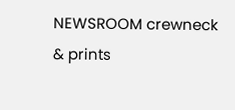NEWSROOM crewneck & prints